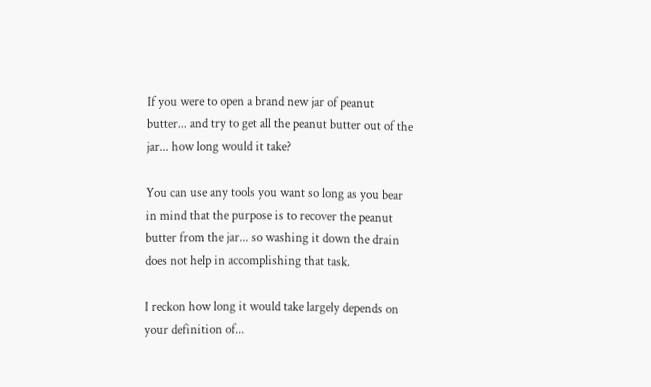If you were to open a brand new jar of peanut butter... and try to get all the peanut butter out of the jar... how long would it take?

You can use any tools you want so long as you bear in mind that the purpose is to recover the peanut butter from the jar... so washing it down the drain does not help in accomplishing that task.

I reckon how long it would take largely depends on your definition of...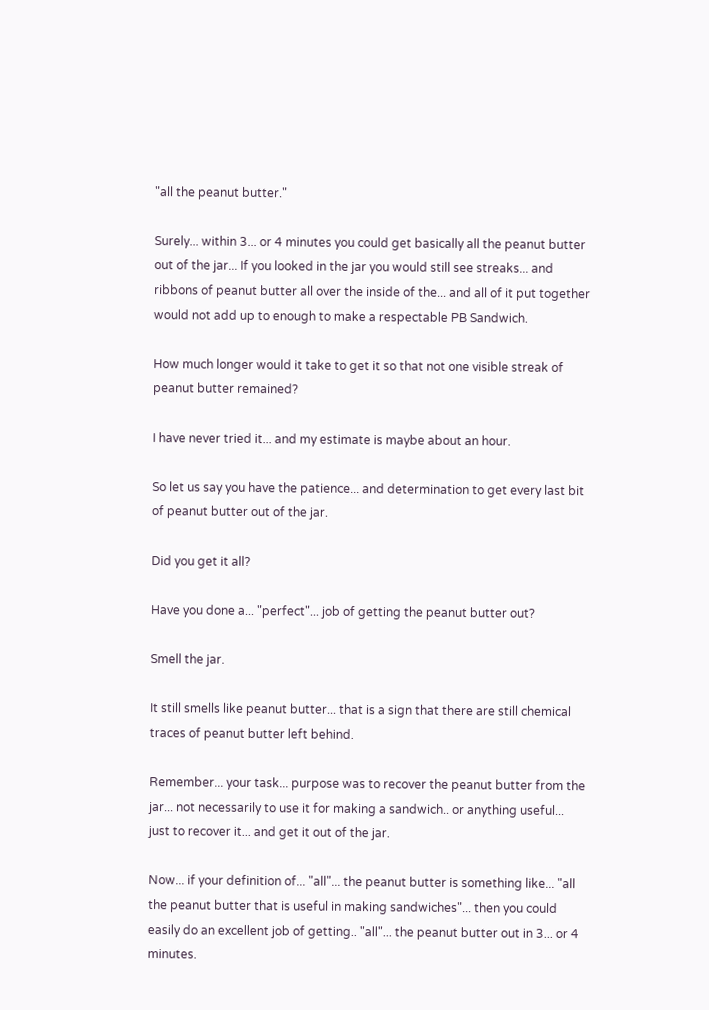"all the peanut butter."

Surely... within 3... or 4 minutes you could get basically all the peanut butter out of the jar... If you looked in the jar you would still see streaks... and ribbons of peanut butter all over the inside of the... and all of it put together would not add up to enough to make a respectable PB Sandwich.

How much longer would it take to get it so that not one visible streak of peanut butter remained?

I have never tried it... and my estimate is maybe about an hour.

So let us say you have the patience... and determination to get every last bit of peanut butter out of the jar.

Did you get it all?

Have you done a... "perfect"... job of getting the peanut butter out?

Smell the jar.

It still smells like peanut butter... that is a sign that there are still chemical traces of peanut butter left behind.

Remember... your task... purpose was to recover the peanut butter from the jar... not necessarily to use it for making a sandwich.. or anything useful... just to recover it... and get it out of the jar.

Now... if your definition of... "all"... the peanut butter is something like... "all the peanut butter that is useful in making sandwiches"... then you could easily do an excellent job of getting.. "all"... the peanut butter out in 3... or 4 minutes.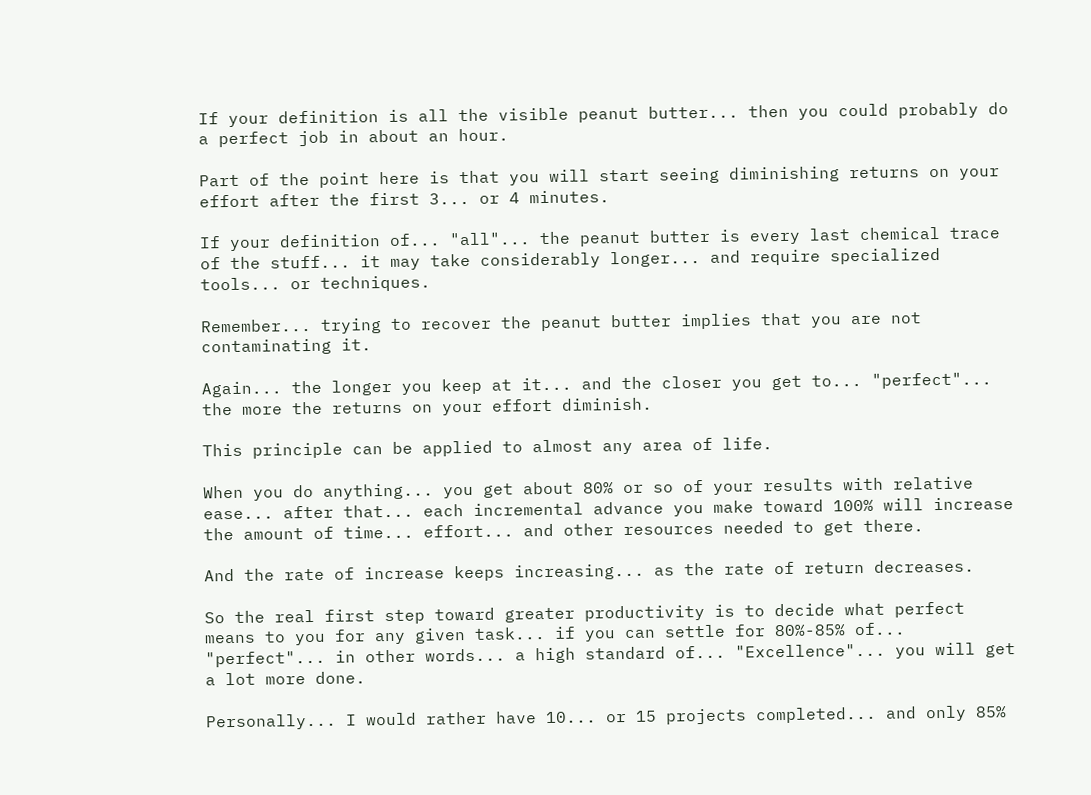If your definition is all the visible peanut butter... then you could probably do a perfect job in about an hour.

Part of the point here is that you will start seeing diminishing returns on your effort after the first 3... or 4 minutes.

If your definition of... "all"... the peanut butter is every last chemical trace of the stuff... it may take considerably longer... and require specialized tools... or techniques.

Remember... trying to recover the peanut butter implies that you are not contaminating it.

Again... the longer you keep at it... and the closer you get to... "perfect"... the more the returns on your effort diminish.

This principle can be applied to almost any area of life.

When you do anything... you get about 80% or so of your results with relative ease... after that... each incremental advance you make toward 100% will increase the amount of time... effort... and other resources needed to get there.

And the rate of increase keeps increasing... as the rate of return decreases.

So the real first step toward greater productivity is to decide what perfect means to you for any given task... if you can settle for 80%-85% of... "perfect"... in other words... a high standard of... "Excellence"... you will get a lot more done.

Personally... I would rather have 10... or 15 projects completed... and only 85%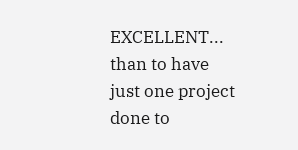EXCELLENT... than to have just one project done to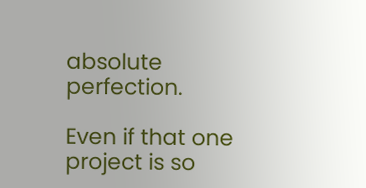absolute perfection.

Even if that one project is so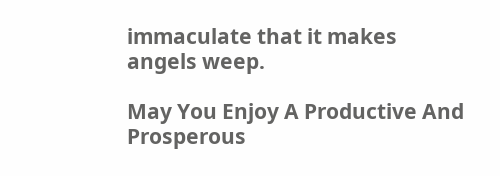immaculate that it makes angels weep.

May You Enjoy A Productive And Prosperous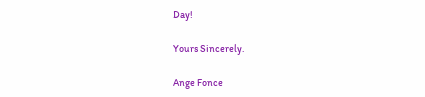Day!

Yours Sincerely.

Ange Fonce